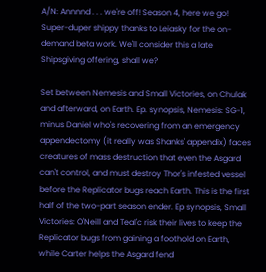A/N: Annnnd . . . we're off! Season 4, here we go! Super-duper shippy thanks to Leiasky for the on-demand beta work. We'll consider this a late Shipsgiving offering, shall we?

Set between Nemesis and Small Victories, on Chulak and afterward, on Earth. Ep. synopsis, Nemesis: SG-1, minus Daniel who's recovering from an emergency appendectomy (it really was Shanks' appendix) faces creatures of mass destruction that even the Asgard can't control, and must destroy Thor's infested vessel before the Replicator bugs reach Earth. This is the first half of the two-part season ender. Ep synopsis, Small Victories: O'Neill and Teal'c risk their lives to keep the Replicator bugs from gaining a foothold on Earth, while Carter helps the Asgard fend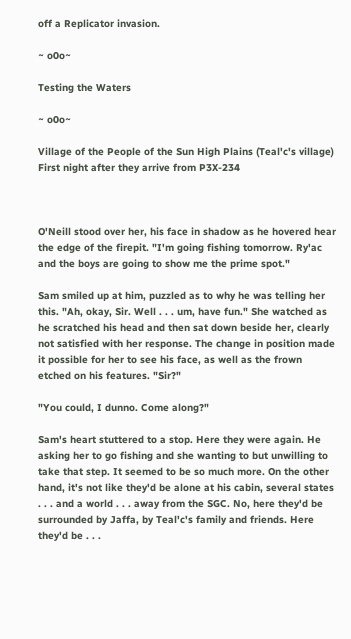off a Replicator invasion.

~ o0o~

Testing the Waters

~ o0o~

Village of the People of the Sun High Plains (Teal'c's village)
First night after they arrive from P3X-234



O'Neill stood over her, his face in shadow as he hovered hear the edge of the firepit. "I'm going fishing tomorrow. Ry'ac and the boys are going to show me the prime spot."

Sam smiled up at him, puzzled as to why he was telling her this. "Ah, okay, Sir. Well . . . um, have fun." She watched as he scratched his head and then sat down beside her, clearly not satisfied with her response. The change in position made it possible for her to see his face, as well as the frown etched on his features. "Sir?"

"You could, I dunno. Come along?"

Sam's heart stuttered to a stop. Here they were again. He asking her to go fishing and she wanting to but unwilling to take that step. It seemed to be so much more. On the other hand, it's not like they'd be alone at his cabin, several states . . . and a world . . . away from the SGC. No, here they'd be surrounded by Jaffa, by Teal'c's family and friends. Here they'd be . . .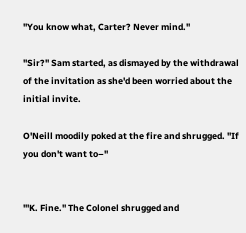"You know what, Carter? Never mind."

"Sir?" Sam started, as dismayed by the withdrawal of the invitation as she'd been worried about the initial invite.

O'Neill moodily poked at the fire and shrugged. "If you don't want to–"


"'K. Fine." The Colonel shrugged and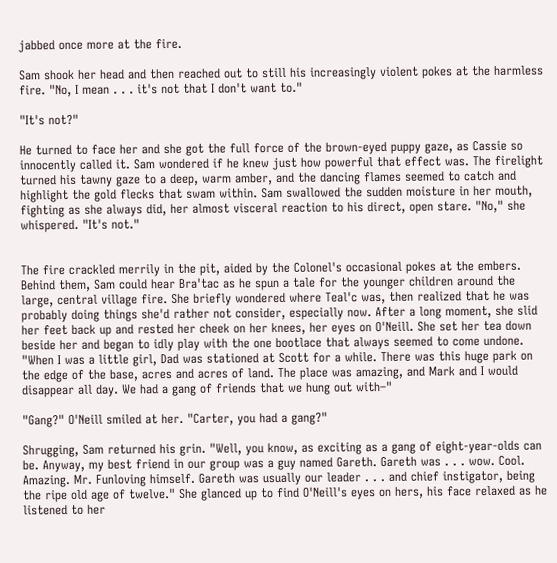jabbed once more at the fire.

Sam shook her head and then reached out to still his increasingly violent pokes at the harmless fire. "No, I mean . . . it's not that I don't want to."

"It's not?"

He turned to face her and she got the full force of the brown-eyed puppy gaze, as Cassie so innocently called it. Sam wondered if he knew just how powerful that effect was. The firelight turned his tawny gaze to a deep, warm amber, and the dancing flames seemed to catch and highlight the gold flecks that swam within. Sam swallowed the sudden moisture in her mouth, fighting as she always did, her almost visceral reaction to his direct, open stare. "No," she whispered. "It's not."


The fire crackled merrily in the pit, aided by the Colonel's occasional pokes at the embers. Behind them, Sam could hear Bra'tac as he spun a tale for the younger children around the large, central village fire. She briefly wondered where Teal'c was, then realized that he was probably doing things she'd rather not consider, especially now. After a long moment, she slid her feet back up and rested her cheek on her knees, her eyes on O'Neill. She set her tea down beside her and began to idly play with the one bootlace that always seemed to come undone. "When I was a little girl, Dad was stationed at Scott for a while. There was this huge park on the edge of the base, acres and acres of land. The place was amazing, and Mark and I would disappear all day. We had a gang of friends that we hung out with–"

"Gang?" O'Neill smiled at her. "Carter, you had a gang?"

Shrugging, Sam returned his grin. "Well, you know, as exciting as a gang of eight-year-olds can be. Anyway, my best friend in our group was a guy named Gareth. Gareth was . . . wow. Cool. Amazing. Mr. Funloving himself. Gareth was usually our leader . . . and chief instigator, being the ripe old age of twelve." She glanced up to find O'Neill's eyes on hers, his face relaxed as he listened to her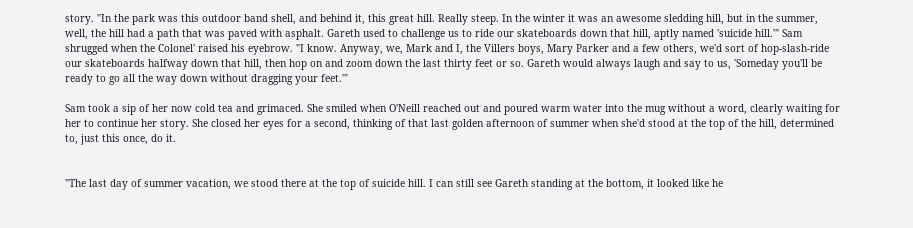story. "In the park was this outdoor band shell, and behind it, this great hill. Really steep. In the winter it was an awesome sledding hill, but in the summer, well, the hill had a path that was paved with asphalt. Gareth used to challenge us to ride our skateboards down that hill, aptly named 'suicide hill.'" Sam shrugged when the Colonel' raised his eyebrow. "I know. Anyway, we, Mark and I, the Villers boys, Mary Parker and a few others, we'd sort of hop-slash-ride our skateboards halfway down that hill, then hop on and zoom down the last thirty feet or so. Gareth would always laugh and say to us, 'Someday you'll be ready to go all the way down without dragging your feet.'"

Sam took a sip of her now cold tea and grimaced. She smiled when O'Neill reached out and poured warm water into the mug without a word, clearly waiting for her to continue her story. She closed her eyes for a second, thinking of that last golden afternoon of summer when she'd stood at the top of the hill, determined to, just this once, do it.


"The last day of summer vacation, we stood there at the top of suicide hill. I can still see Gareth standing at the bottom, it looked like he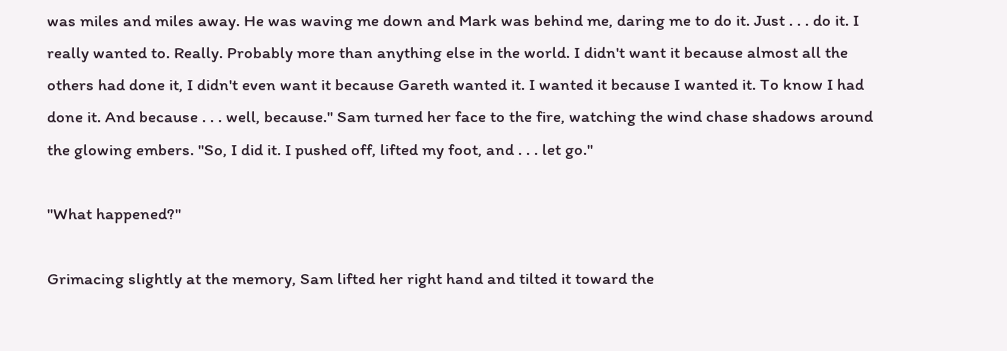was miles and miles away. He was waving me down and Mark was behind me, daring me to do it. Just . . . do it. I really wanted to. Really. Probably more than anything else in the world. I didn't want it because almost all the others had done it, I didn't even want it because Gareth wanted it. I wanted it because I wanted it. To know I had done it. And because . . . well, because." Sam turned her face to the fire, watching the wind chase shadows around the glowing embers. "So, I did it. I pushed off, lifted my foot, and . . . let go."

"What happened?"

Grimacing slightly at the memory, Sam lifted her right hand and tilted it toward the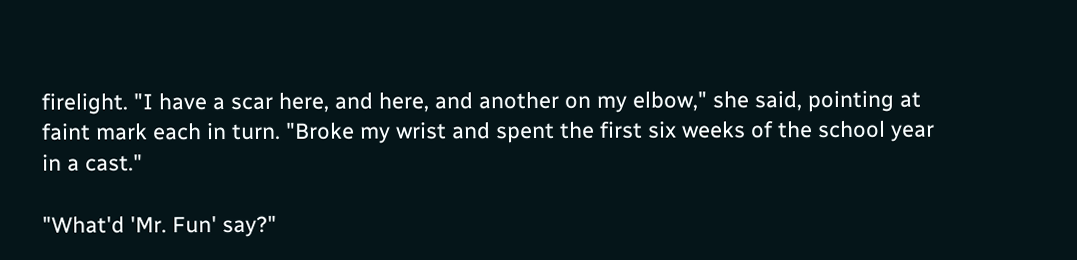firelight. "I have a scar here, and here, and another on my elbow," she said, pointing at faint mark each in turn. "Broke my wrist and spent the first six weeks of the school year in a cast."

"What'd 'Mr. Fun' say?"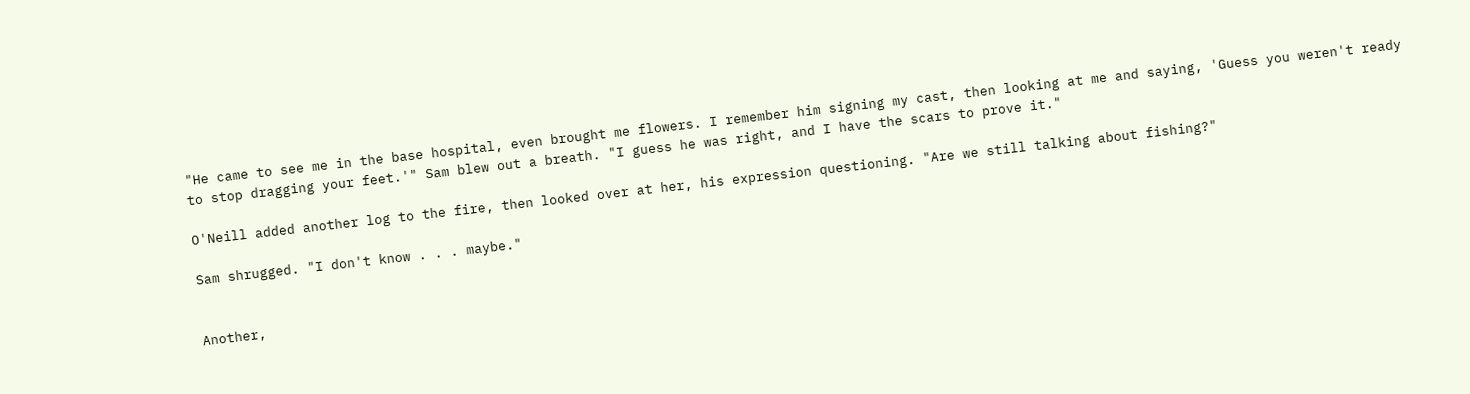"He came to see me in the base hospital, even brought me flowers. I remember him signing my cast, then looking at me and saying, 'Guess you weren't ready to stop dragging your feet.'" Sam blew out a breath. "I guess he was right, and I have the scars to prove it."

O'Neill added another log to the fire, then looked over at her, his expression questioning. "Are we still talking about fishing?"

Sam shrugged. "I don't know . . . maybe."


Another,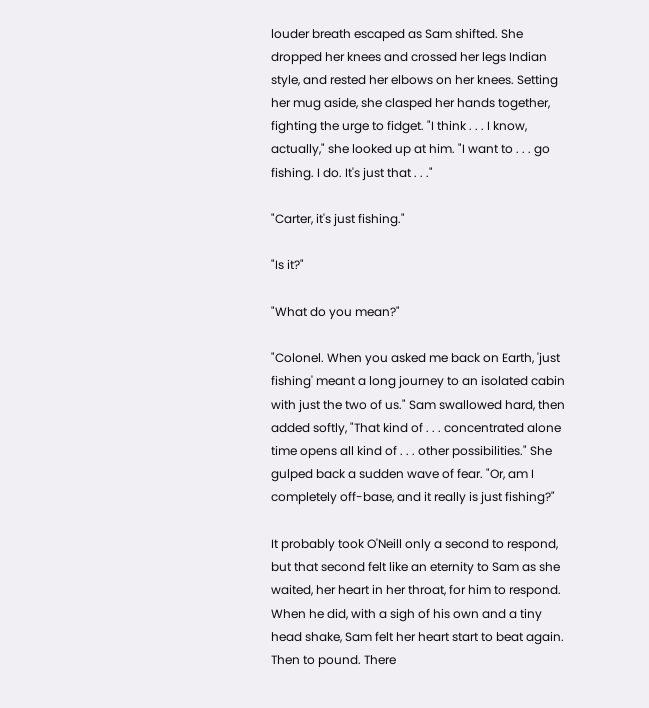louder breath escaped as Sam shifted. She dropped her knees and crossed her legs Indian style, and rested her elbows on her knees. Setting her mug aside, she clasped her hands together, fighting the urge to fidget. "I think . . . I know, actually," she looked up at him. "I want to . . . go fishing. I do. It's just that . . ."

"Carter, it's just fishing."

"Is it?"

"What do you mean?"

"Colonel. When you asked me back on Earth, 'just fishing' meant a long journey to an isolated cabin with just the two of us." Sam swallowed hard, then added softly, "That kind of . . . concentrated alone time opens all kind of . . . other possibilities." She gulped back a sudden wave of fear. "Or, am I completely off-base, and it really is just fishing?"

It probably took O'Neill only a second to respond, but that second felt like an eternity to Sam as she waited, her heart in her throat, for him to respond. When he did, with a sigh of his own and a tiny head shake, Sam felt her heart start to beat again. Then to pound. There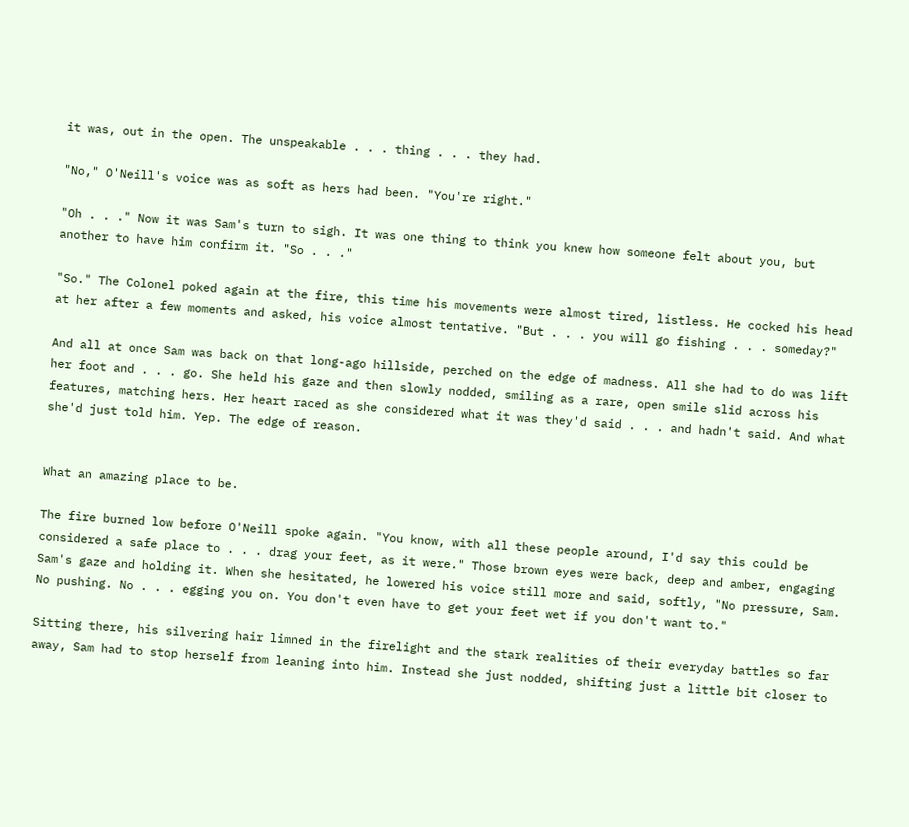it was, out in the open. The unspeakable . . . thing . . . they had.

"No," O'Neill's voice was as soft as hers had been. "You're right."

"Oh . . ." Now it was Sam's turn to sigh. It was one thing to think you knew how someone felt about you, but another to have him confirm it. "So . . ."

"So." The Colonel poked again at the fire, this time his movements were almost tired, listless. He cocked his head at her after a few moments and asked, his voice almost tentative. "But . . . you will go fishing . . . someday?"

And all at once Sam was back on that long-ago hillside, perched on the edge of madness. All she had to do was lift her foot and . . . go. She held his gaze and then slowly nodded, smiling as a rare, open smile slid across his features, matching hers. Her heart raced as she considered what it was they'd said . . . and hadn't said. And what she'd just told him. Yep. The edge of reason.


What an amazing place to be.

The fire burned low before O'Neill spoke again. "You know, with all these people around, I'd say this could be considered a safe place to . . . drag your feet, as it were." Those brown eyes were back, deep and amber, engaging Sam's gaze and holding it. When she hesitated, he lowered his voice still more and said, softly, "No pressure, Sam. No pushing. No . . . egging you on. You don't even have to get your feet wet if you don't want to."

Sitting there, his silvering hair limned in the firelight and the stark realities of their everyday battles so far away, Sam had to stop herself from leaning into him. Instead she just nodded, shifting just a little bit closer to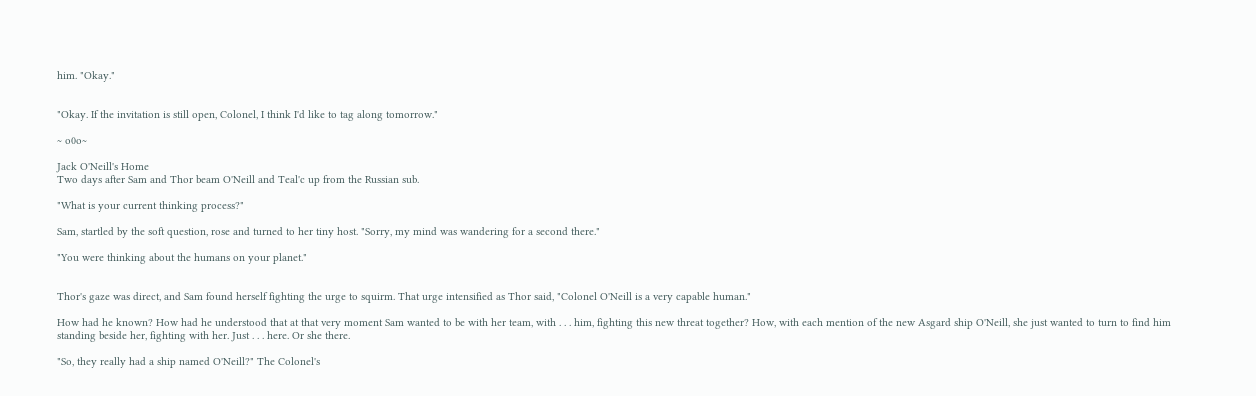him. "Okay."


"Okay. If the invitation is still open, Colonel, I think I'd like to tag along tomorrow."

~ o0o~

Jack O'Neill's Home
Two days after Sam and Thor beam O'Neill and Teal'c up from the Russian sub.

"What is your current thinking process?"

Sam, startled by the soft question, rose and turned to her tiny host. "Sorry, my mind was wandering for a second there."

"You were thinking about the humans on your planet."


Thor's gaze was direct, and Sam found herself fighting the urge to squirm. That urge intensified as Thor said, "Colonel O'Neill is a very capable human."

How had he known? How had he understood that at that very moment Sam wanted to be with her team, with . . . him, fighting this new threat together? How, with each mention of the new Asgard ship O'Neill, she just wanted to turn to find him standing beside her, fighting with her. Just . . . here. Or she there.

"So, they really had a ship named O'Neill?" The Colonel's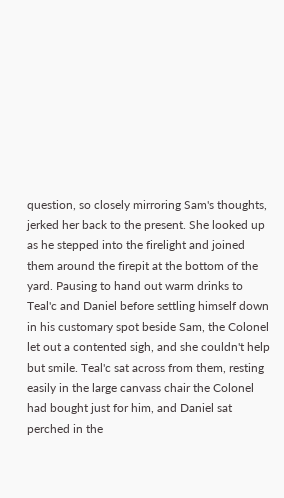question, so closely mirroring Sam's thoughts, jerked her back to the present. She looked up as he stepped into the firelight and joined them around the firepit at the bottom of the yard. Pausing to hand out warm drinks to Teal'c and Daniel before settling himself down in his customary spot beside Sam, the Colonel let out a contented sigh, and she couldn't help but smile. Teal'c sat across from them, resting easily in the large canvass chair the Colonel had bought just for him, and Daniel sat perched in the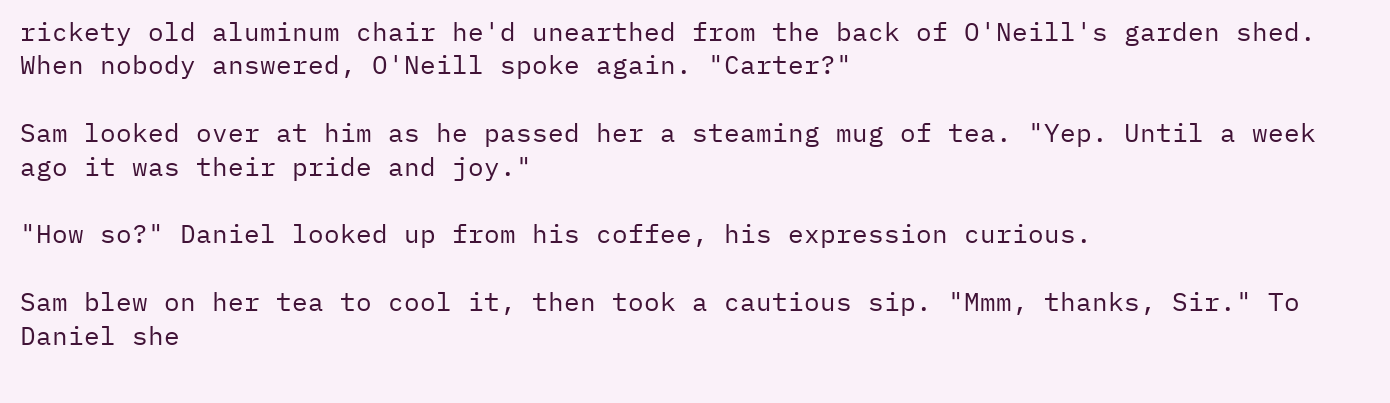rickety old aluminum chair he'd unearthed from the back of O'Neill's garden shed. When nobody answered, O'Neill spoke again. "Carter?"

Sam looked over at him as he passed her a steaming mug of tea. "Yep. Until a week ago it was their pride and joy."

"How so?" Daniel looked up from his coffee, his expression curious.

Sam blew on her tea to cool it, then took a cautious sip. "Mmm, thanks, Sir." To Daniel she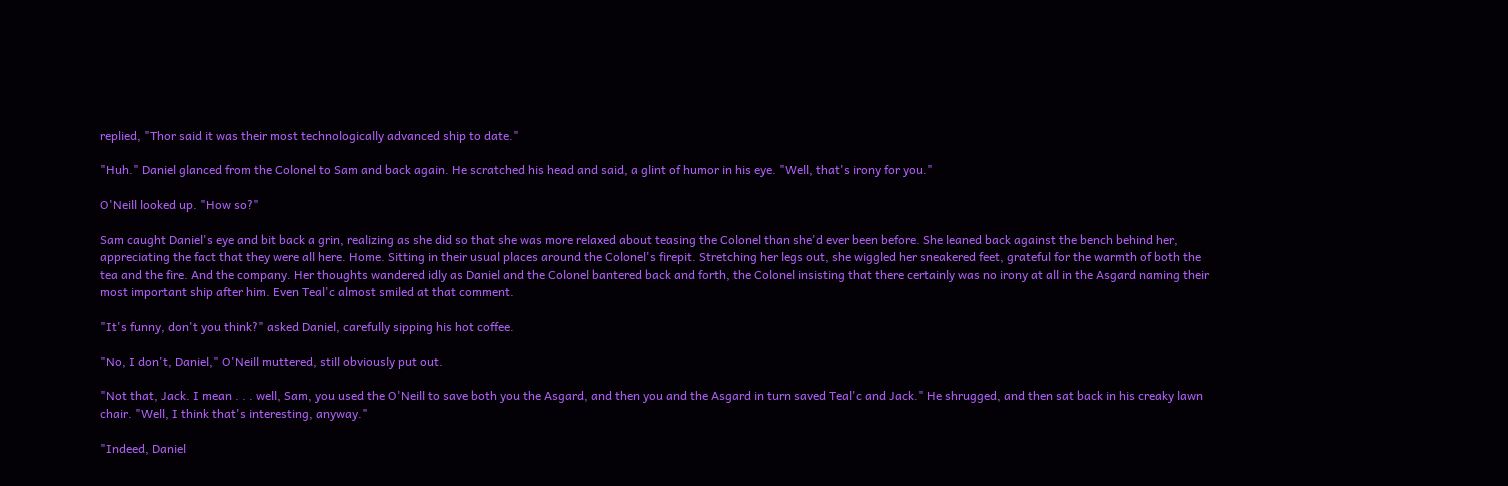replied, "Thor said it was their most technologically advanced ship to date."

"Huh." Daniel glanced from the Colonel to Sam and back again. He scratched his head and said, a glint of humor in his eye. "Well, that's irony for you."

O'Neill looked up. "How so?"

Sam caught Daniel's eye and bit back a grin, realizing as she did so that she was more relaxed about teasing the Colonel than she'd ever been before. She leaned back against the bench behind her, appreciating the fact that they were all here. Home. Sitting in their usual places around the Colonel's firepit. Stretching her legs out, she wiggled her sneakered feet, grateful for the warmth of both the tea and the fire. And the company. Her thoughts wandered idly as Daniel and the Colonel bantered back and forth, the Colonel insisting that there certainly was no irony at all in the Asgard naming their most important ship after him. Even Teal'c almost smiled at that comment.

"It's funny, don't you think?" asked Daniel, carefully sipping his hot coffee.

"No, I don't, Daniel," O'Neill muttered, still obviously put out.

"Not that, Jack. I mean . . . well, Sam, you used the O'Neill to save both you the Asgard, and then you and the Asgard in turn saved Teal'c and Jack." He shrugged, and then sat back in his creaky lawn chair. "Well, I think that's interesting, anyway."

"Indeed, Daniel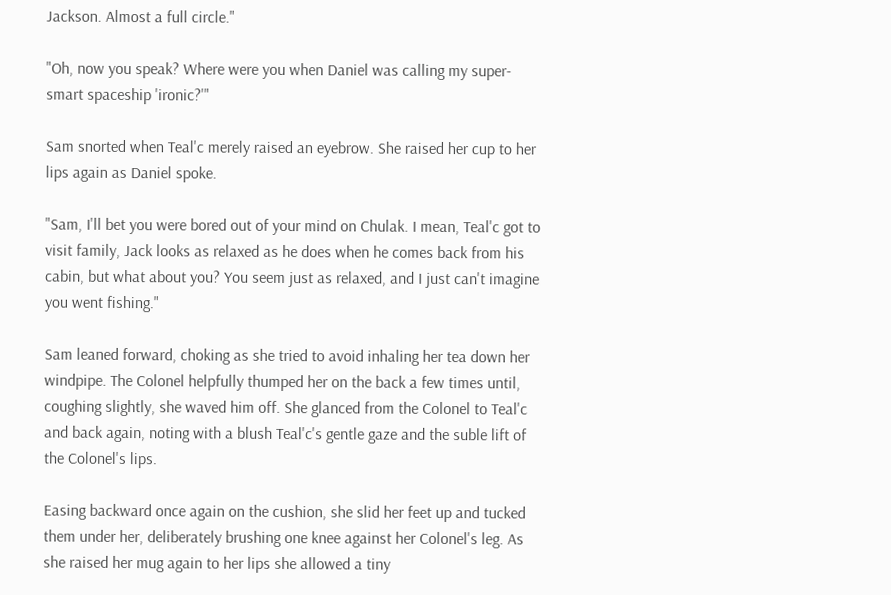Jackson. Almost a full circle."

"Oh, now you speak? Where were you when Daniel was calling my super-smart spaceship 'ironic?'"

Sam snorted when Teal'c merely raised an eyebrow. She raised her cup to her lips again as Daniel spoke.

"Sam, I'll bet you were bored out of your mind on Chulak. I mean, Teal'c got to visit family, Jack looks as relaxed as he does when he comes back from his cabin, but what about you? You seem just as relaxed, and I just can't imagine you went fishing."

Sam leaned forward, choking as she tried to avoid inhaling her tea down her windpipe. The Colonel helpfully thumped her on the back a few times until, coughing slightly, she waved him off. She glanced from the Colonel to Teal'c and back again, noting with a blush Teal'c's gentle gaze and the suble lift of the Colonel's lips.

Easing backward once again on the cushion, she slid her feet up and tucked them under her, deliberately brushing one knee against her Colonel's leg. As she raised her mug again to her lips she allowed a tiny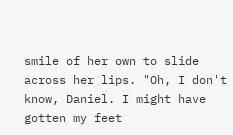smile of her own to slide across her lips. "Oh, I don't know, Daniel. I might have gotten my feet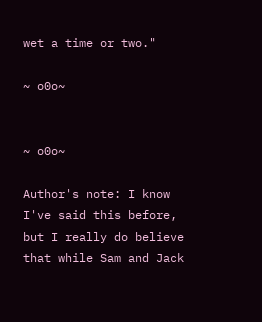wet a time or two."

~ o0o~


~ o0o~

Author's note: I know I've said this before, but I really do believe that while Sam and Jack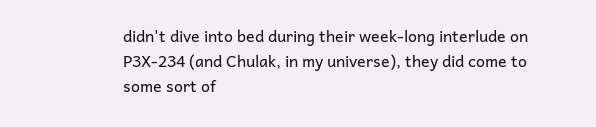didn't dive into bed during their week-long interlude on P3X-234 (and Chulak, in my universe), they did come to some sort of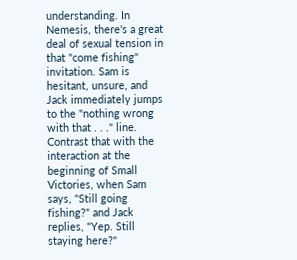understanding. In Nemesis, there's a great deal of sexual tension in that "come fishing" invitation. Sam is hesitant, unsure, and Jack immediately jumps to the "nothing wrong with that . . ." line. Contrast that with the interaction at the beginning of Small Victories, when Sam says, "Still going fishing?" and Jack replies, "Yep. Still staying here?"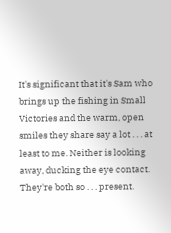It's significant that it's Sam who brings up the fishing in Small Victories and the warm, open smiles they share say a lot . . . at least to me. Neither is looking away, ducking the eye contact. They're both so . . . present.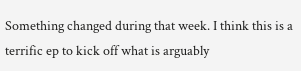Something changed during that week. I think this is a terrific ep to kick off what is arguably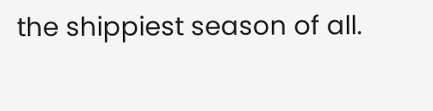the shippiest season of all.